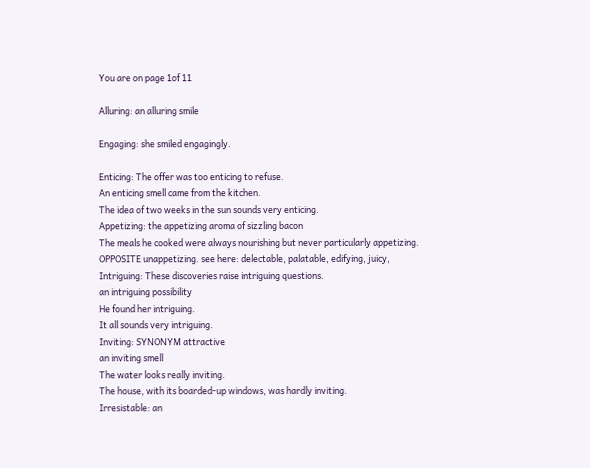You are on page 1of 11

Alluring: an alluring smile

Engaging: she smiled engagingly.

Enticing: The offer was too enticing to refuse.
An enticing smell came from the kitchen.
The idea of two weeks in the sun sounds very enticing.
Appetizing: the appetizing aroma of sizzling bacon
The meals he cooked were always nourishing but never particularly appetizing.
OPPOSITE unappetizing. see here: delectable, palatable, edifying, juicy,
Intriguing: These discoveries raise intriguing questions.
an intriguing possibility
He found her intriguing.
It all sounds very intriguing.
Inviting: SYNONYM attractive
an inviting smell
The water looks really inviting.
The house, with its boarded-up windows, was hardly inviting.
Irresistable: an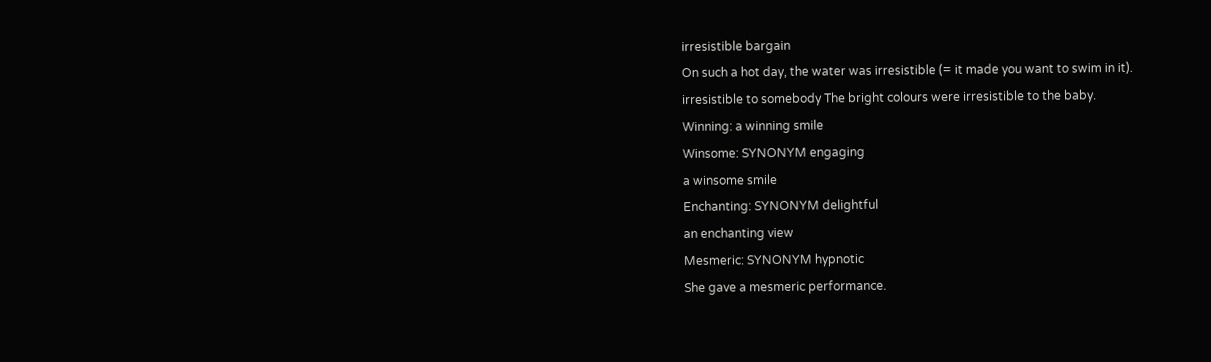irresistible bargain
On such a hot day, the water was irresistible (= it made you want to swim in it).
irresistible to somebody The bright colours were irresistible to the baby.
Winning: a winning smile
Winsome: SYNONYM engaging
a winsome smile
Enchanting: SYNONYM delightful
an enchanting view
Mesmeric: SYNONYM hypnotic
She gave a mesmeric performance.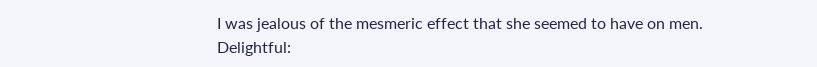I was jealous of the mesmeric effect that she seemed to have on men.
Delightful: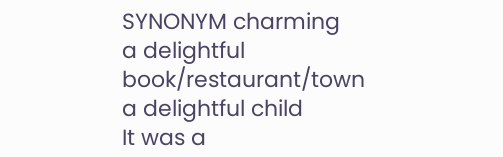SYNONYM charming
a delightful book/restaurant/town
a delightful child
It was a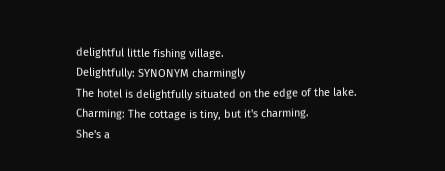delightful little fishing village.
Delightfully: SYNONYM charmingly
The hotel is delightfully situated on the edge of the lake.
Charming: The cottage is tiny, but it's charming.
She's a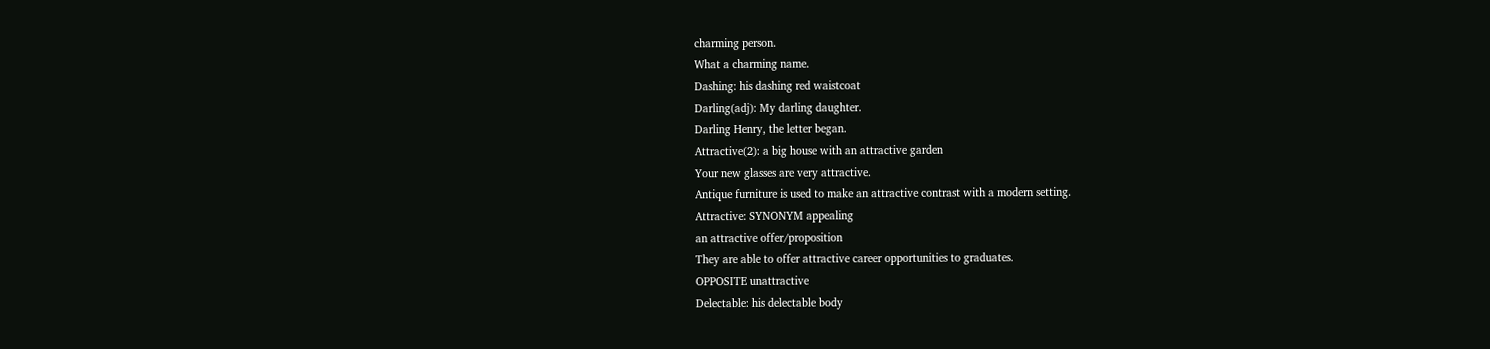charming person.
What a charming name.
Dashing: his dashing red waistcoat
Darling(adj): My darling daughter.
Darling Henry, the letter began.
Attractive(2): a big house with an attractive garden
Your new glasses are very attractive.
Antique furniture is used to make an attractive contrast with a modern setting.
Attractive: SYNONYM appealing
an attractive offer/proposition
They are able to offer attractive career opportunities to graduates.
OPPOSITE unattractive
Delectable: his delectable body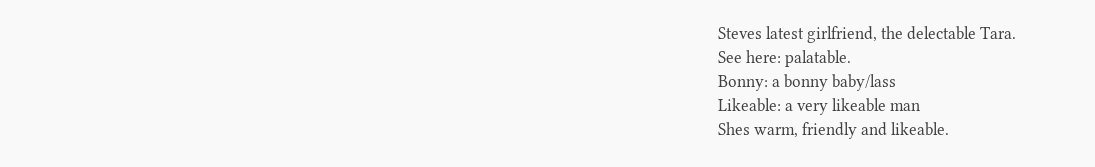Steves latest girlfriend, the delectable Tara.
See here: palatable.
Bonny: a bonny baby/lass
Likeable: a very likeable man
Shes warm, friendly and likeable.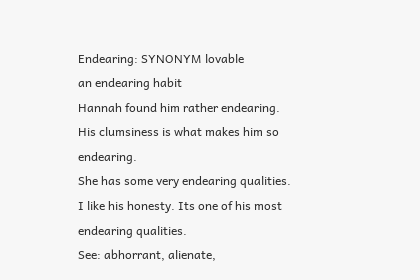Endearing: SYNONYM lovable
an endearing habit
Hannah found him rather endearing.
His clumsiness is what makes him so endearing.
She has some very endearing qualities.
I like his honesty. Its one of his most endearing qualities.
See: abhorrant, alienate,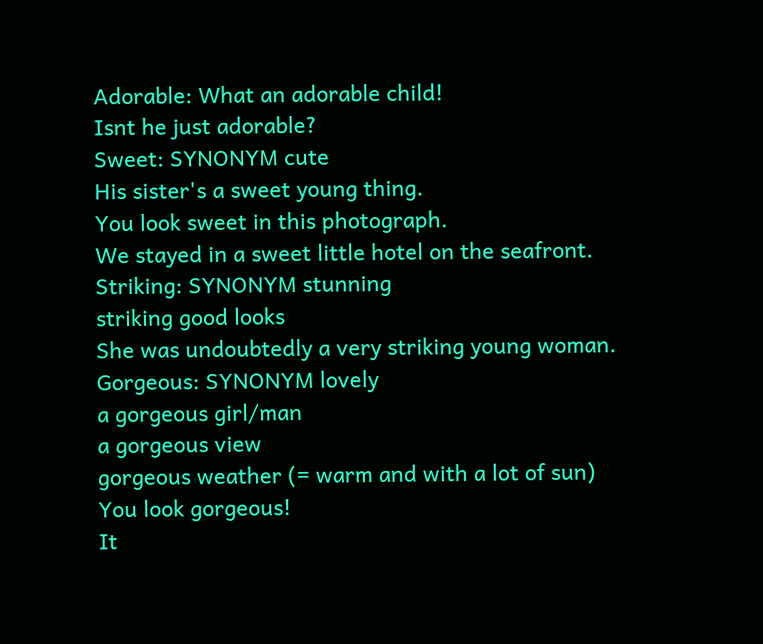Adorable: What an adorable child!
Isnt he just adorable?
Sweet: SYNONYM cute
His sister's a sweet young thing.
You look sweet in this photograph.
We stayed in a sweet little hotel on the seafront.
Striking: SYNONYM stunning
striking good looks
She was undoubtedly a very striking young woman.
Gorgeous: SYNONYM lovely
a gorgeous girl/man
a gorgeous view
gorgeous weather (= warm and with a lot of sun)
You look gorgeous!
It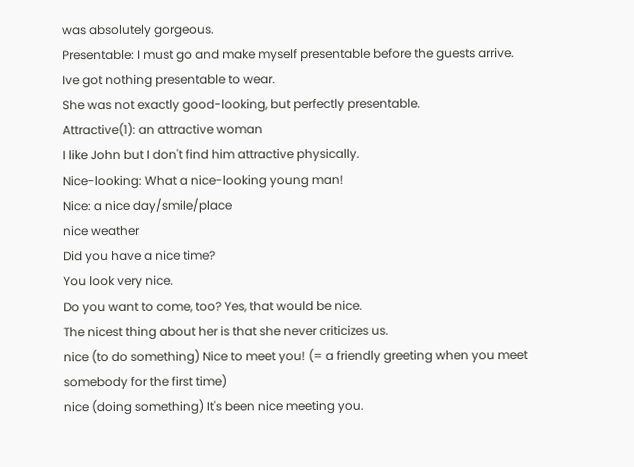was absolutely gorgeous.
Presentable: I must go and make myself presentable before the guests arrive.
Ive got nothing presentable to wear.
She was not exactly good-looking, but perfectly presentable.
Attractive(1): an attractive woman
I like John but I don't find him attractive physically.
Nice-looking: What a nice-looking young man!
Nice: a nice day/smile/place
nice weather
Did you have a nice time?
You look very nice.
Do you want to come, too? Yes, that would be nice.
The nicest thing about her is that she never criticizes us.
nice (to do something) Nice to meet you! (= a friendly greeting when you meet
somebody for the first time)
nice (doing something) It's been nice meeting you.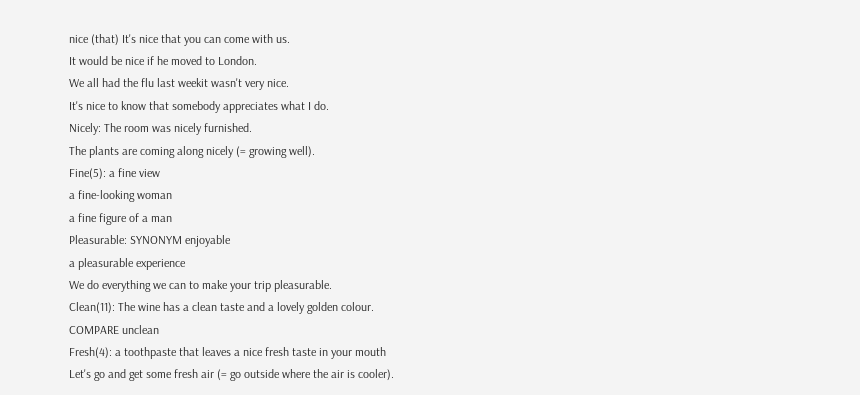nice (that) It's nice that you can come with us.
It would be nice if he moved to London.
We all had the flu last weekit wasn't very nice.
It's nice to know that somebody appreciates what I do.
Nicely: The room was nicely furnished.
The plants are coming along nicely (= growing well).
Fine(5): a fine view
a fine-looking woman
a fine figure of a man
Pleasurable: SYNONYM enjoyable
a pleasurable experience
We do everything we can to make your trip pleasurable.
Clean(11): The wine has a clean taste and a lovely golden colour.
COMPARE unclean
Fresh(4): a toothpaste that leaves a nice fresh taste in your mouth
Let's go and get some fresh air (= go outside where the air is cooler).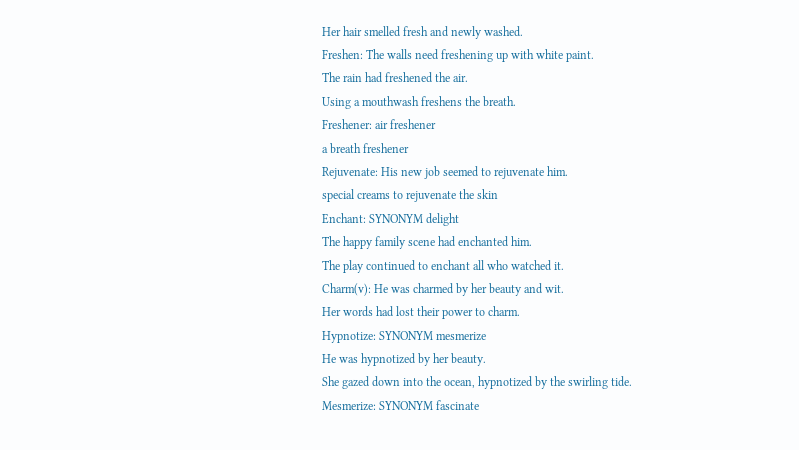Her hair smelled fresh and newly washed.
Freshen: The walls need freshening up with white paint.
The rain had freshened the air.
Using a mouthwash freshens the breath.
Freshener: air freshener
a breath freshener
Rejuvenate: His new job seemed to rejuvenate him.
special creams to rejuvenate the skin
Enchant: SYNONYM delight
The happy family scene had enchanted him.
The play continued to enchant all who watched it.
Charm(v): He was charmed by her beauty and wit.
Her words had lost their power to charm.
Hypnotize: SYNONYM mesmerize
He was hypnotized by her beauty.
She gazed down into the ocean, hypnotized by the swirling tide.
Mesmerize: SYNONYM fascinate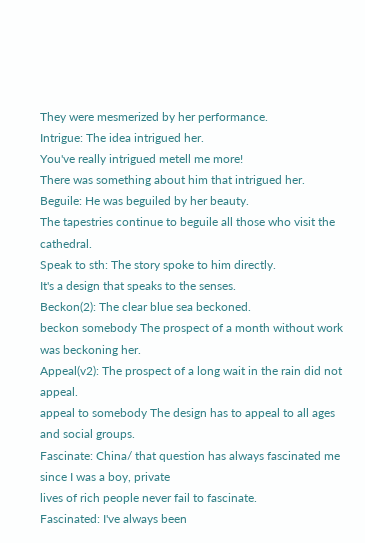They were mesmerized by her performance.
Intrigue: The idea intrigued her.
You've really intrigued metell me more!
There was something about him that intrigued her.
Beguile: He was beguiled by her beauty.
The tapestries continue to beguile all those who visit the cathedral.
Speak to sth: The story spoke to him directly.
It's a design that speaks to the senses.
Beckon(2): The clear blue sea beckoned.
beckon somebody The prospect of a month without work was beckoning her.
Appeal(v2): The prospect of a long wait in the rain did not appeal.
appeal to somebody The design has to appeal to all ages and social groups.
Fascinate: China/ that question has always fascinated me since I was a boy, private
lives of rich people never fail to fascinate.
Fascinated: I've always been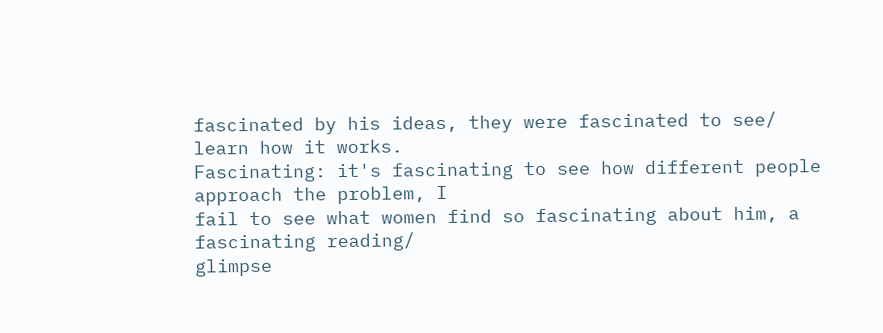fascinated by his ideas, they were fascinated to see/
learn how it works.
Fascinating: it's fascinating to see how different people approach the problem, I
fail to see what women find so fascinating about him, a fascinating reading/
glimpse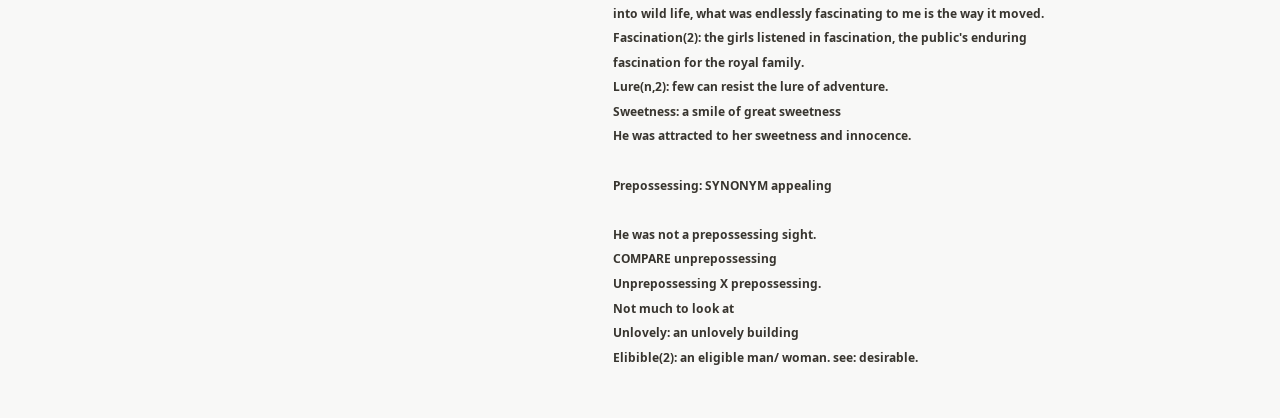into wild life, what was endlessly fascinating to me is the way it moved.
Fascination(2): the girls listened in fascination, the public's enduring
fascination for the royal family.
Lure(n,2): few can resist the lure of adventure.
Sweetness: a smile of great sweetness
He was attracted to her sweetness and innocence.

Prepossessing: SYNONYM appealing

He was not a prepossessing sight.
COMPARE unprepossessing
Unprepossessing X prepossessing.
Not much to look at
Unlovely: an unlovely building
Elibible(2): an eligible man/ woman. see: desirable.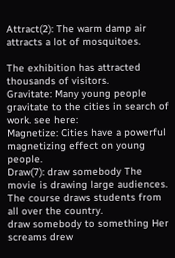Attract(2): The warm damp air attracts a lot of mosquitoes.

The exhibition has attracted thousands of visitors.
Gravitate: Many young people gravitate to the cities in search of work. see here:
Magnetize: Cities have a powerful magnetizing effect on young people.
Draw(7): draw somebody The movie is drawing large audiences.
The course draws students from all over the country.
draw somebody to something Her screams drew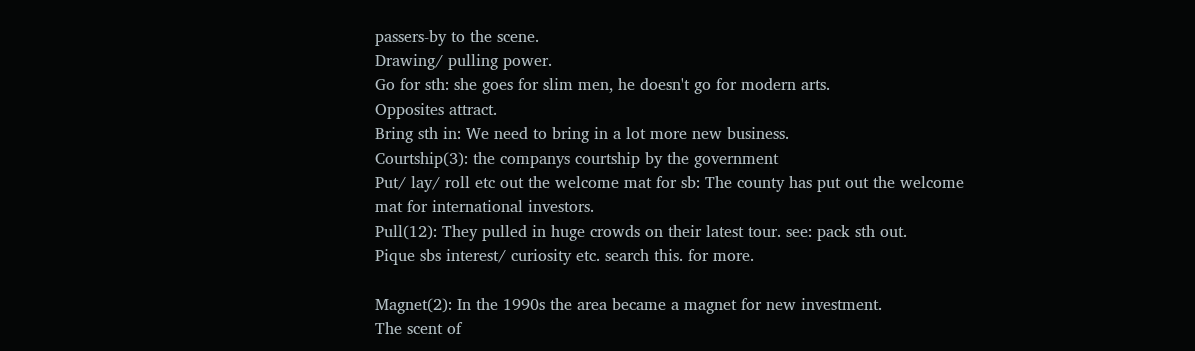passers-by to the scene.
Drawing/ pulling power.
Go for sth: she goes for slim men, he doesn't go for modern arts.
Opposites attract.
Bring sth in: We need to bring in a lot more new business.
Courtship(3): the companys courtship by the government
Put/ lay/ roll etc out the welcome mat for sb: The county has put out the welcome
mat for international investors.
Pull(12): They pulled in huge crowds on their latest tour. see: pack sth out.
Pique sbs interest/ curiosity etc. search this. for more.

Magnet(2): In the 1990s the area became a magnet for new investment.
The scent of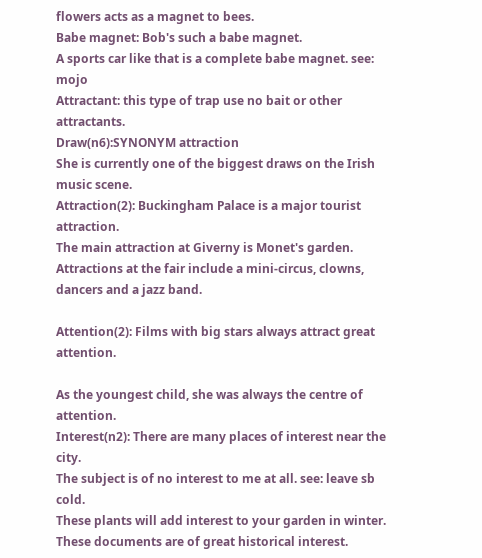flowers acts as a magnet to bees.
Babe magnet: Bob's such a babe magnet.
A sports car like that is a complete babe magnet. see: mojo
Attractant: this type of trap use no bait or other attractants.
Draw(n6):SYNONYM attraction
She is currently one of the biggest draws on the Irish music scene.
Attraction(2): Buckingham Palace is a major tourist attraction.
The main attraction at Giverny is Monet's garden.
Attractions at the fair include a mini-circus, clowns, dancers and a jazz band.

Attention(2): Films with big stars always attract great attention.

As the youngest child, she was always the centre of attention.
Interest(n2): There are many places of interest near the city.
The subject is of no interest to me at all. see: leave sb cold.
These plants will add interest to your garden in winter.
These documents are of great historical interest.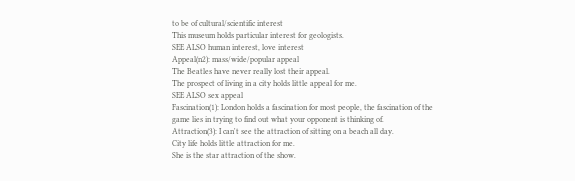to be of cultural/scientific interest
This museum holds particular interest for geologists.
SEE ALSO human interest, love interest
Appeal(n2): mass/wide/popular appeal
The Beatles have never really lost their appeal.
The prospect of living in a city holds little appeal for me.
SEE ALSO sex appeal
Fascination(1): London holds a fascination for most people, the fascination of the
game lies in trying to find out what your opponent is thinking of.
Attraction(3): I can't see the attraction of sitting on a beach all day.
City life holds little attraction for me.
She is the star attraction of the show.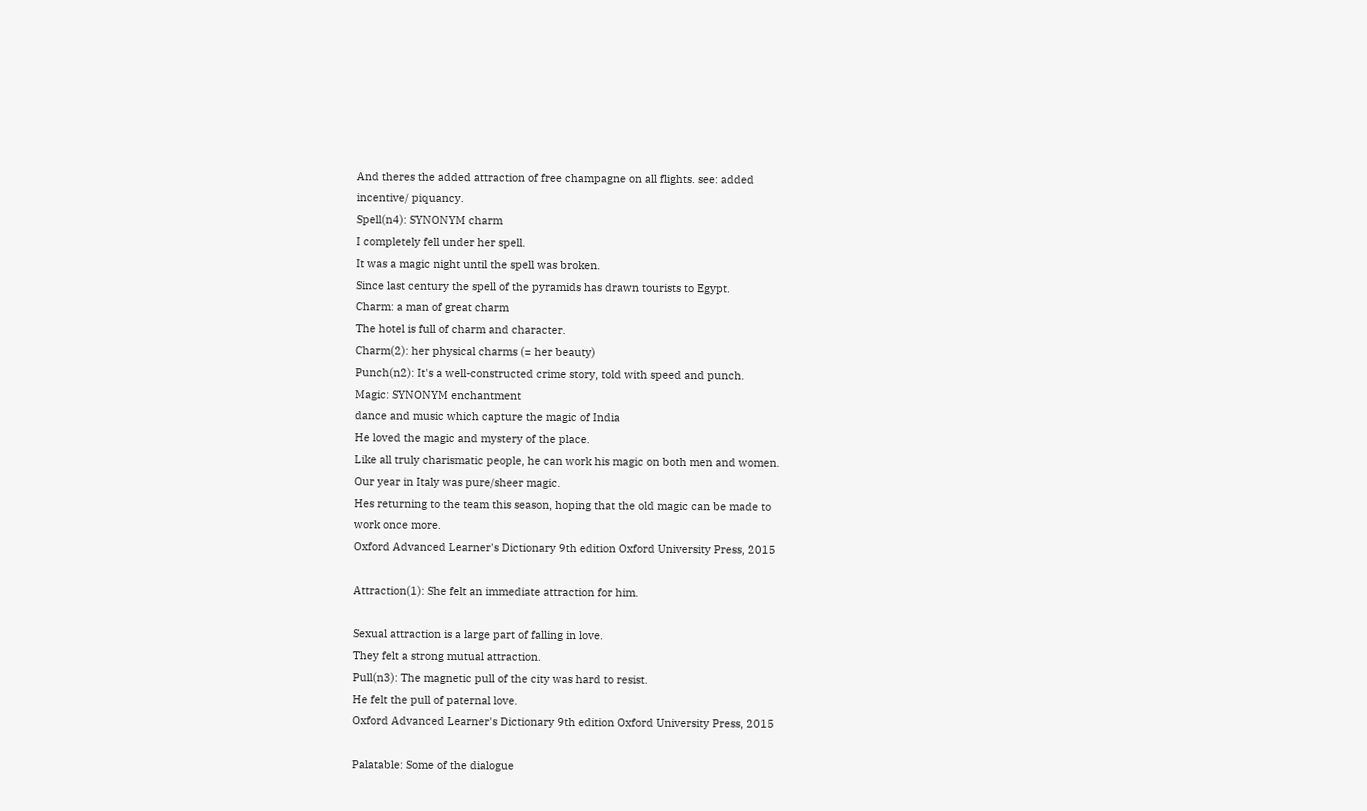And theres the added attraction of free champagne on all flights. see: added
incentive/ piquancy.
Spell(n4): SYNONYM charm
I completely fell under her spell.
It was a magic night until the spell was broken.
Since last century the spell of the pyramids has drawn tourists to Egypt.
Charm: a man of great charm
The hotel is full of charm and character.
Charm(2): her physical charms (= her beauty)
Punch(n2): It's a well-constructed crime story, told with speed and punch.
Magic: SYNONYM enchantment
dance and music which capture the magic of India
He loved the magic and mystery of the place.
Like all truly charismatic people, he can work his magic on both men and women.
Our year in Italy was pure/sheer magic.
Hes returning to the team this season, hoping that the old magic can be made to
work once more.
Oxford Advanced Learner's Dictionary 9th edition Oxford University Press, 2015

Attraction(1): She felt an immediate attraction for him.

Sexual attraction is a large part of falling in love.
They felt a strong mutual attraction.
Pull(n3): The magnetic pull of the city was hard to resist.
He felt the pull of paternal love.
Oxford Advanced Learner's Dictionary 9th edition Oxford University Press, 2015

Palatable: Some of the dialogue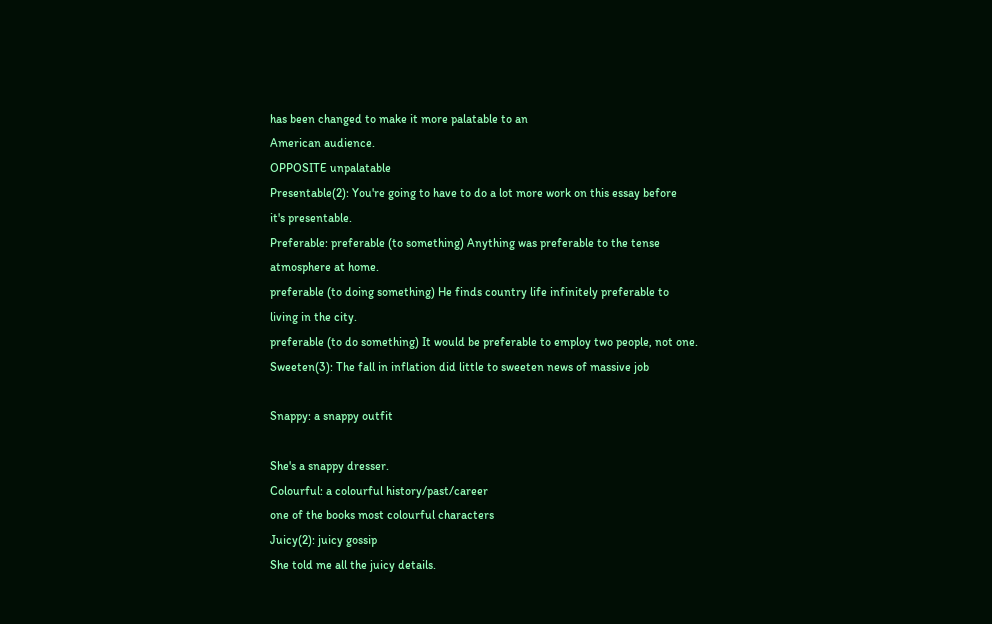has been changed to make it more palatable to an
American audience.
OPPOSITE unpalatable
Presentable(2): You're going to have to do a lot more work on this essay before
it's presentable.
Preferable: preferable (to something) Anything was preferable to the tense
atmosphere at home.
preferable (to doing something) He finds country life infinitely preferable to
living in the city.
preferable (to do something) It would be preferable to employ two people, not one.
Sweeten(3): The fall in inflation did little to sweeten news of massive job

Snappy: a snappy outfit

She's a snappy dresser.
Colourful: a colourful history/past/career
one of the books most colourful characters
Juicy(2): juicy gossip
She told me all the juicy details.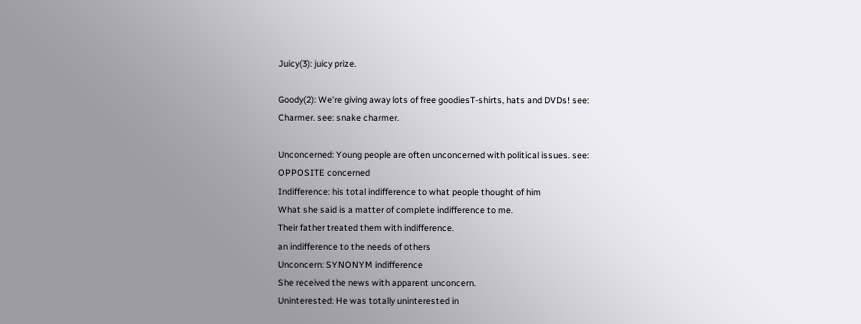Juicy(3): juicy prize.

Goody(2): We're giving away lots of free goodiesT-shirts, hats and DVDs! see:
Charmer. see: snake charmer.

Unconcerned: Young people are often unconcerned with political issues. see:
OPPOSITE concerned
Indifference: his total indifference to what people thought of him
What she said is a matter of complete indifference to me.
Their father treated them with indifference.
an indifference to the needs of others
Unconcern: SYNONYM indifference
She received the news with apparent unconcern.
Uninterested: He was totally uninterested in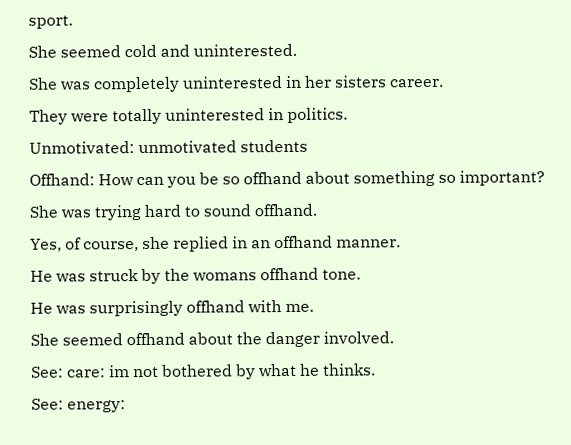sport.
She seemed cold and uninterested.
She was completely uninterested in her sisters career.
They were totally uninterested in politics.
Unmotivated: unmotivated students
Offhand: How can you be so offhand about something so important?
She was trying hard to sound offhand.
Yes, of course, she replied in an offhand manner.
He was struck by the womans offhand tone.
He was surprisingly offhand with me.
She seemed offhand about the danger involved.
See: care: im not bothered by what he thinks.
See: energy: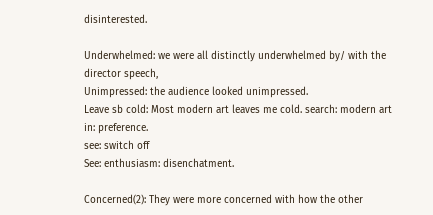disinterested.

Underwhelmed: we were all distinctly underwhelmed by/ with the director speech,
Unimpressed: the audience looked unimpressed.
Leave sb cold: Most modern art leaves me cold. search: modern art in: preference.
see: switch off
See: enthusiasm: disenchatment.

Concerned(2): They were more concerned with how the other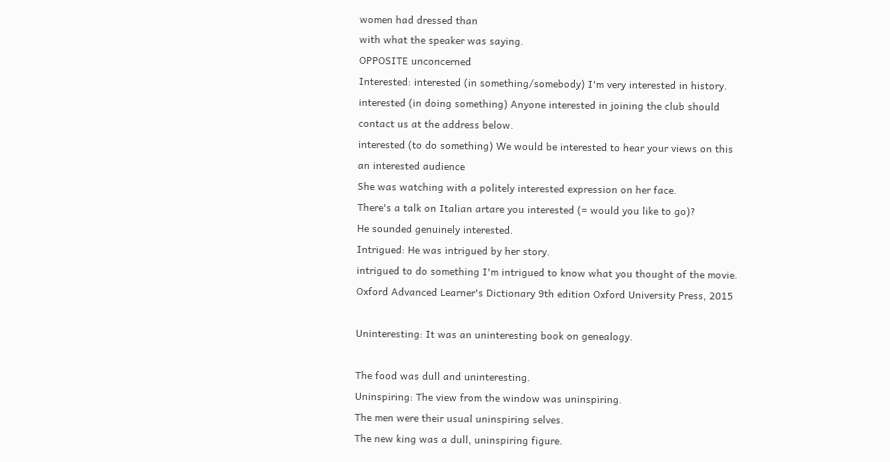women had dressed than
with what the speaker was saying.
OPPOSITE unconcerned
Interested: interested (in something/somebody) I'm very interested in history.
interested (in doing something) Anyone interested in joining the club should
contact us at the address below.
interested (to do something) We would be interested to hear your views on this
an interested audience
She was watching with a politely interested expression on her face.
There's a talk on Italian artare you interested (= would you like to go)?
He sounded genuinely interested.
Intrigued: He was intrigued by her story.
intrigued to do something I'm intrigued to know what you thought of the movie.
Oxford Advanced Learner's Dictionary 9th edition Oxford University Press, 2015

Uninteresting: It was an uninteresting book on genealogy.

The food was dull and uninteresting.
Uninspiring: The view from the window was uninspiring.
The men were their usual uninspiring selves.
The new king was a dull, uninspiring figure.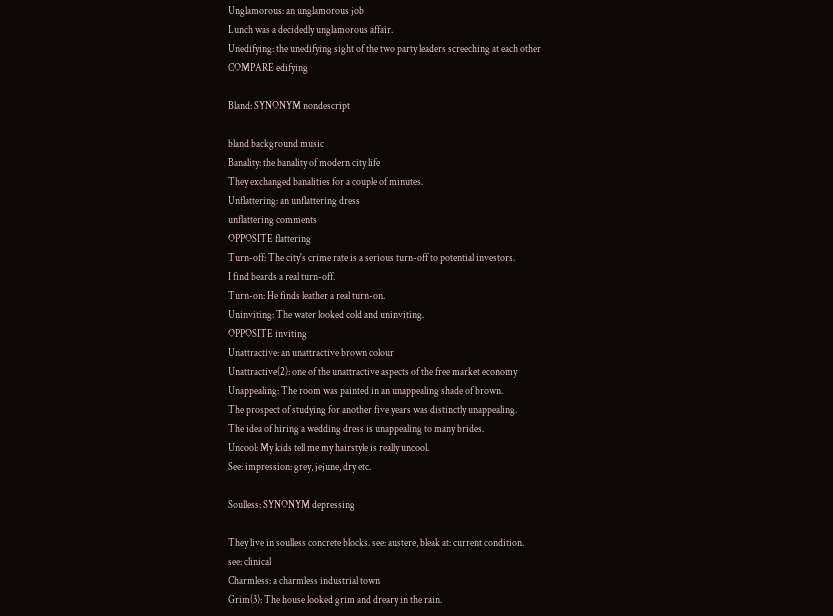Unglamorous: an unglamorous job
Lunch was a decidedly unglamorous affair.
Unedifying: the unedifying sight of the two party leaders screeching at each other
COMPARE edifying

Bland: SYNONYM nondescript

bland background music
Banality: the banality of modern city life
They exchanged banalities for a couple of minutes.
Unflattering: an unflattering dress
unflattering comments
OPPOSITE flattering
Turn-off: The city's crime rate is a serious turn-off to potential investors.
I find beards a real turn-off.
Turn-on: He finds leather a real turn-on.
Uninviting: The water looked cold and uninviting.
OPPOSITE inviting
Unattractive: an unattractive brown colour
Unattractive(2): one of the unattractive aspects of the free market economy
Unappealing: The room was painted in an unappealing shade of brown.
The prospect of studying for another five years was distinctly unappealing.
The idea of hiring a wedding dress is unappealing to many brides.
Uncool: My kids tell me my hairstyle is really uncool.
See: impression: grey, jejune, dry etc.

Soulless: SYNONYM depressing

They live in soulless concrete blocks. see: austere, bleak at: current condition.
see: clinical
Charmless: a charmless industrial town
Grim(3): The house looked grim and dreary in the rain.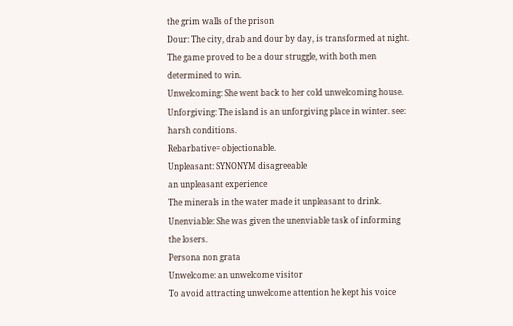the grim walls of the prison
Dour: The city, drab and dour by day, is transformed at night.
The game proved to be a dour struggle, with both men determined to win.
Unwelcoming: She went back to her cold unwelcoming house.
Unforgiving: The island is an unforgiving place in winter. see: harsh conditions.
Rebarbative= objectionable.
Unpleasant: SYNONYM disagreeable
an unpleasant experience
The minerals in the water made it unpleasant to drink.
Unenviable: She was given the unenviable task of informing the losers.
Persona non grata
Unwelcome: an unwelcome visitor
To avoid attracting unwelcome attention he kept his voice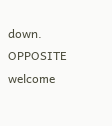down.
OPPOSITE welcome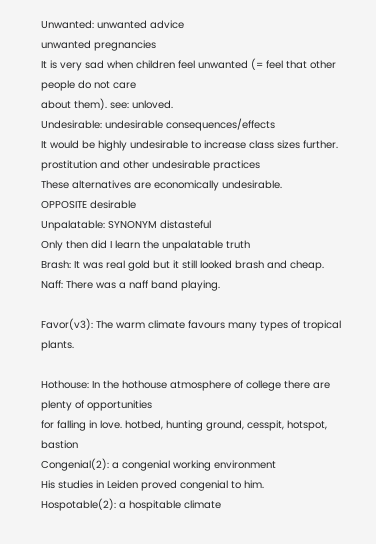Unwanted: unwanted advice
unwanted pregnancies
It is very sad when children feel unwanted (= feel that other people do not care
about them). see: unloved.
Undesirable: undesirable consequences/effects
It would be highly undesirable to increase class sizes further.
prostitution and other undesirable practices
These alternatives are economically undesirable.
OPPOSITE desirable
Unpalatable: SYNONYM distasteful
Only then did I learn the unpalatable truth
Brash: It was real gold but it still looked brash and cheap.
Naff: There was a naff band playing.

Favor(v3): The warm climate favours many types of tropical plants.

Hothouse: In the hothouse atmosphere of college there are plenty of opportunities
for falling in love. hotbed, hunting ground, cesspit, hotspot, bastion
Congenial(2): a congenial working environment
His studies in Leiden proved congenial to him.
Hospotable(2): a hospitable climate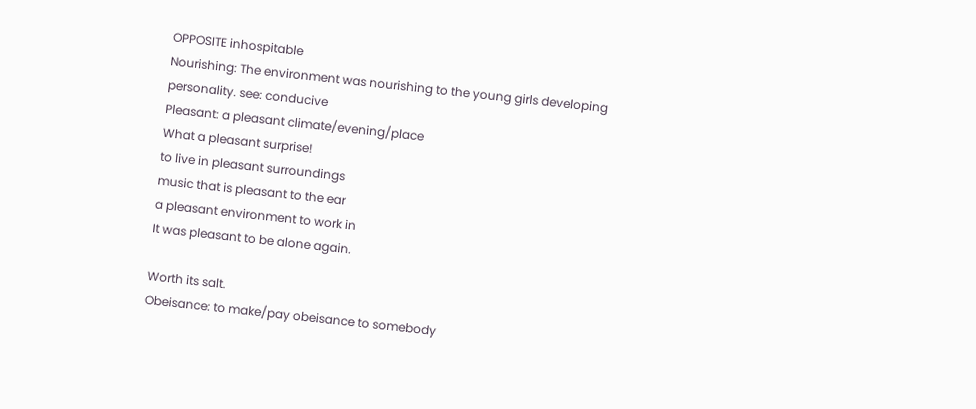OPPOSITE inhospitable
Nourishing: The environment was nourishing to the young girls developing
personality. see: conducive
Pleasant: a pleasant climate/evening/place
What a pleasant surprise!
to live in pleasant surroundings
music that is pleasant to the ear
a pleasant environment to work in
It was pleasant to be alone again.

Worth its salt.
Obeisance: to make/pay obeisance to somebody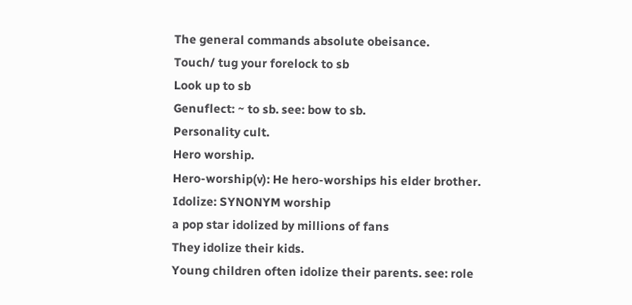The general commands absolute obeisance.
Touch/ tug your forelock to sb
Look up to sb
Genuflect: ~ to sb. see: bow to sb.
Personality cult.
Hero worship.
Hero-worship(v): He hero-worships his elder brother.
Idolize: SYNONYM worship
a pop star idolized by millions of fans
They idolize their kids.
Young children often idolize their parents. see: role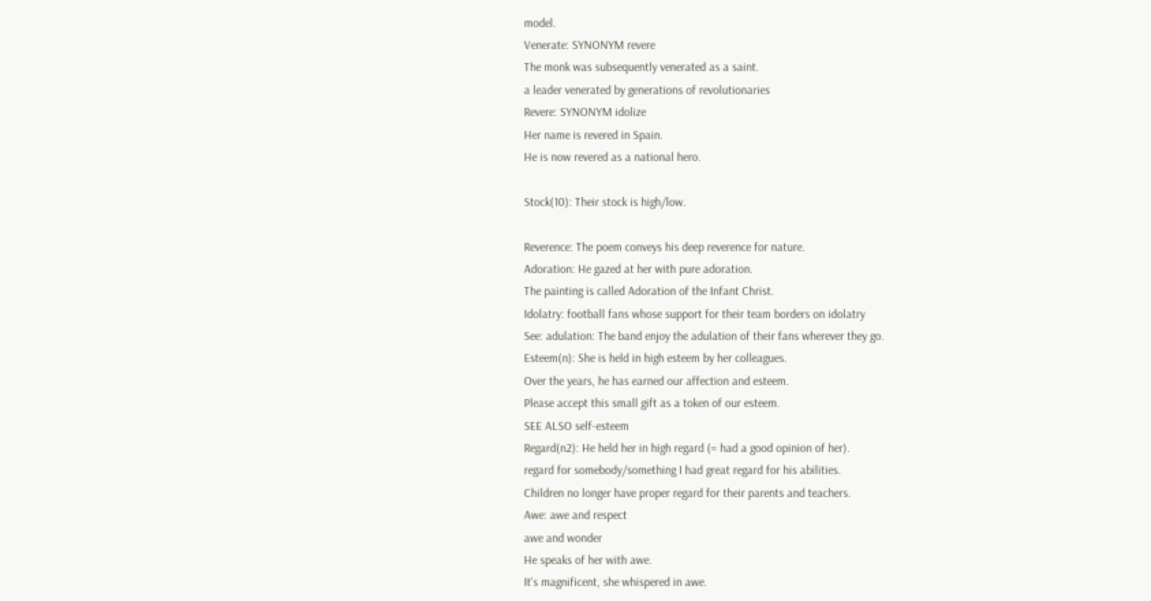model.
Venerate: SYNONYM revere
The monk was subsequently venerated as a saint.
a leader venerated by generations of revolutionaries
Revere: SYNONYM idolize
Her name is revered in Spain.
He is now revered as a national hero.

Stock(10): Their stock is high/low.

Reverence: The poem conveys his deep reverence for nature.
Adoration: He gazed at her with pure adoration.
The painting is called Adoration of the Infant Christ.
Idolatry: football fans whose support for their team borders on idolatry
See: adulation: The band enjoy the adulation of their fans wherever they go.
Esteem(n): She is held in high esteem by her colleagues.
Over the years, he has earned our affection and esteem.
Please accept this small gift as a token of our esteem.
SEE ALSO self-esteem
Regard(n2): He held her in high regard (= had a good opinion of her).
regard for somebody/something I had great regard for his abilities.
Children no longer have proper regard for their parents and teachers.
Awe: awe and respect
awe and wonder
He speaks of her with awe.
It's magnificent, she whispered in awe.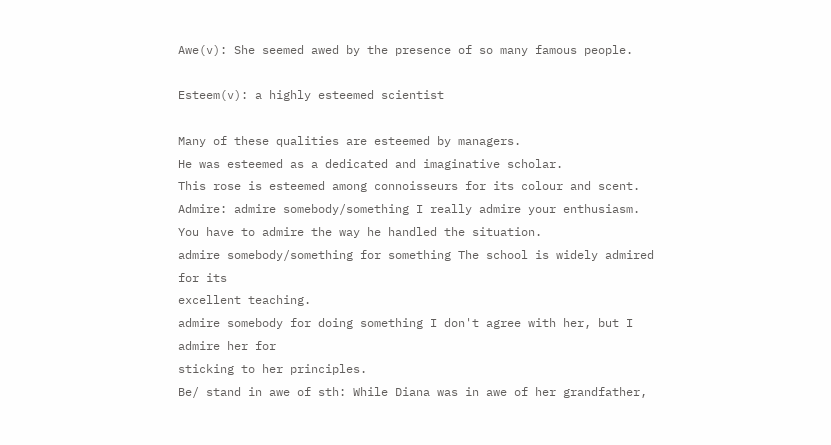Awe(v): She seemed awed by the presence of so many famous people.

Esteem(v): a highly esteemed scientist

Many of these qualities are esteemed by managers.
He was esteemed as a dedicated and imaginative scholar.
This rose is esteemed among connoisseurs for its colour and scent.
Admire: admire somebody/something I really admire your enthusiasm.
You have to admire the way he handled the situation.
admire somebody/something for something The school is widely admired for its
excellent teaching.
admire somebody for doing something I don't agree with her, but I admire her for
sticking to her principles.
Be/ stand in awe of sth: While Diana was in awe of her grandfather,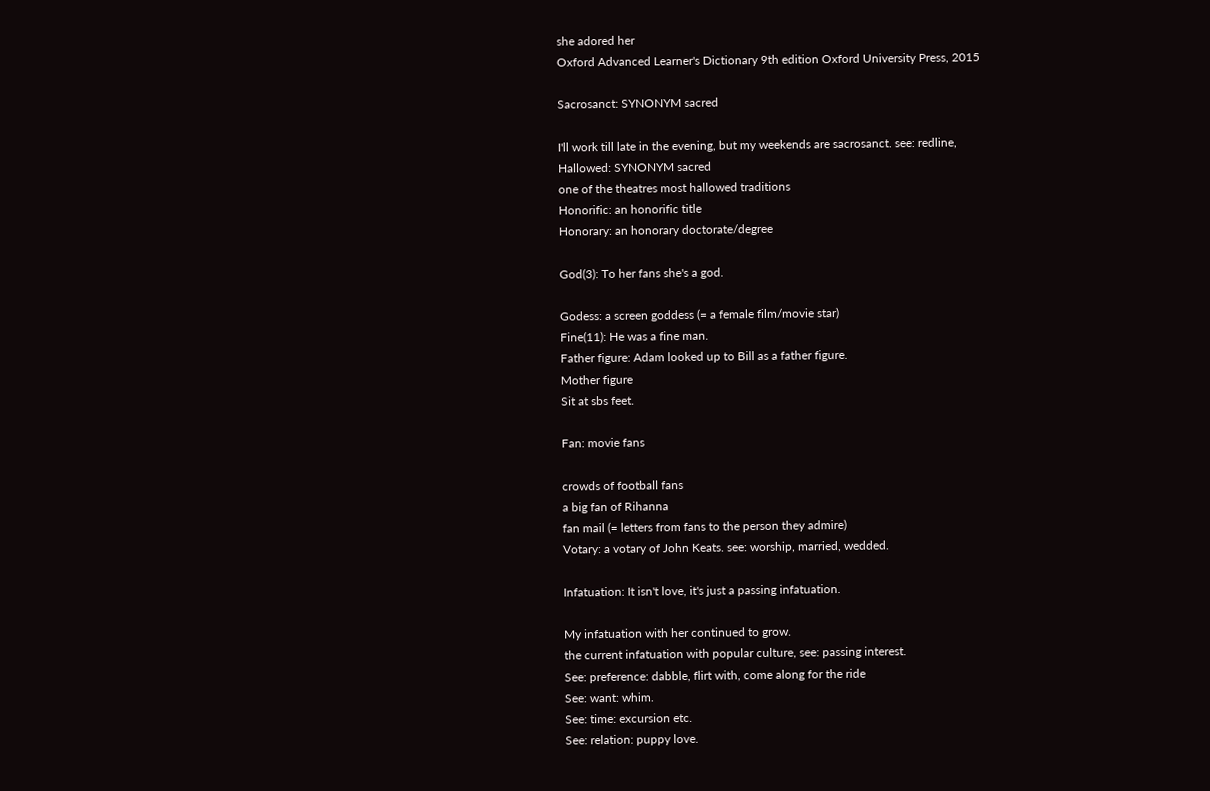she adored her
Oxford Advanced Learner's Dictionary 9th edition Oxford University Press, 2015

Sacrosanct: SYNONYM sacred

I'll work till late in the evening, but my weekends are sacrosanct. see: redline,
Hallowed: SYNONYM sacred
one of the theatres most hallowed traditions
Honorific: an honorific title
Honorary: an honorary doctorate/degree

God(3): To her fans she's a god.

Godess: a screen goddess (= a female film/movie star)
Fine(11): He was a fine man.
Father figure: Adam looked up to Bill as a father figure.
Mother figure
Sit at sbs feet.

Fan: movie fans

crowds of football fans
a big fan of Rihanna
fan mail (= letters from fans to the person they admire)
Votary: a votary of John Keats. see: worship, married, wedded.

Infatuation: It isn't love, it's just a passing infatuation.

My infatuation with her continued to grow.
the current infatuation with popular culture, see: passing interest.
See: preference: dabble, flirt with, come along for the ride
See: want: whim.
See: time: excursion etc.
See: relation: puppy love.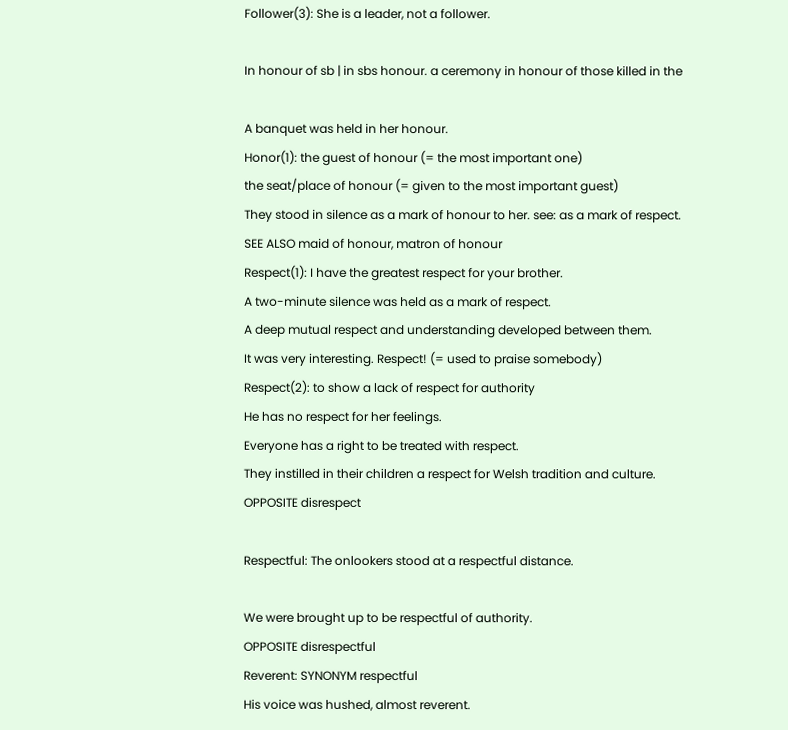Follower(3): She is a leader, not a follower.

In honour of sb | in sbs honour. a ceremony in honour of those killed in the

A banquet was held in her honour.
Honor(1): the guest of honour (= the most important one)
the seat/place of honour (= given to the most important guest)
They stood in silence as a mark of honour to her. see: as a mark of respect.
SEE ALSO maid of honour, matron of honour
Respect(1): I have the greatest respect for your brother.
A two-minute silence was held as a mark of respect.
A deep mutual respect and understanding developed between them.
It was very interesting. Respect! (= used to praise somebody)
Respect(2): to show a lack of respect for authority
He has no respect for her feelings.
Everyone has a right to be treated with respect.
They instilled in their children a respect for Welsh tradition and culture.
OPPOSITE disrespect

Respectful: The onlookers stood at a respectful distance.

We were brought up to be respectful of authority.
OPPOSITE disrespectful
Reverent: SYNONYM respectful
His voice was hushed, almost reverent.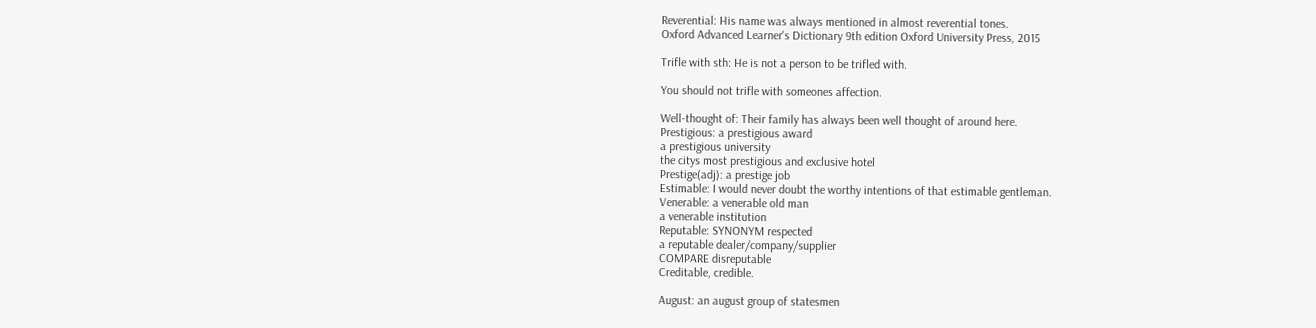Reverential: His name was always mentioned in almost reverential tones.
Oxford Advanced Learner's Dictionary 9th edition Oxford University Press, 2015

Trifle with sth: He is not a person to be trifled with.

You should not trifle with someones affection.

Well-thought of: Their family has always been well thought of around here.
Prestigious: a prestigious award
a prestigious university
the citys most prestigious and exclusive hotel
Prestige(adj): a prestige job
Estimable: I would never doubt the worthy intentions of that estimable gentleman.
Venerable: a venerable old man
a venerable institution
Reputable: SYNONYM respected
a reputable dealer/company/supplier
COMPARE disreputable
Creditable, credible.

August: an august group of statesmen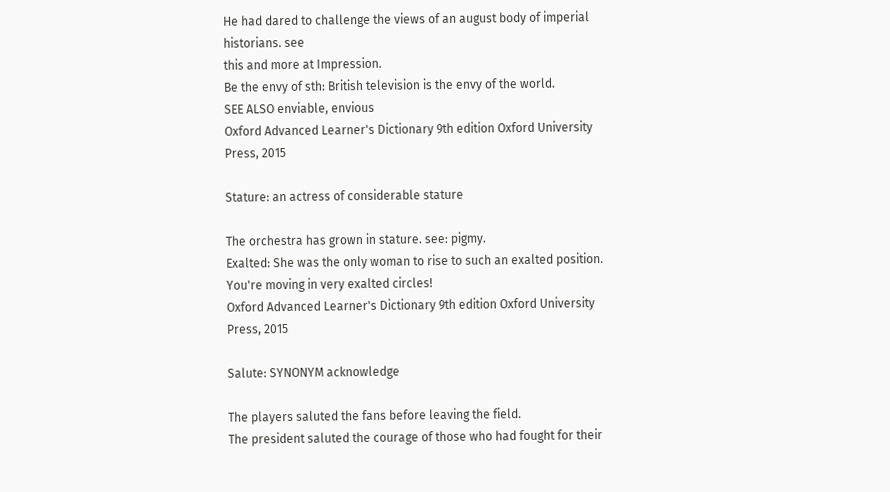He had dared to challenge the views of an august body of imperial historians. see
this and more at Impression.
Be the envy of sth: British television is the envy of the world.
SEE ALSO enviable, envious
Oxford Advanced Learner's Dictionary 9th edition Oxford University Press, 2015

Stature: an actress of considerable stature

The orchestra has grown in stature. see: pigmy.
Exalted: She was the only woman to rise to such an exalted position.
You're moving in very exalted circles!
Oxford Advanced Learner's Dictionary 9th edition Oxford University Press, 2015

Salute: SYNONYM acknowledge

The players saluted the fans before leaving the field.
The president saluted the courage of those who had fought for their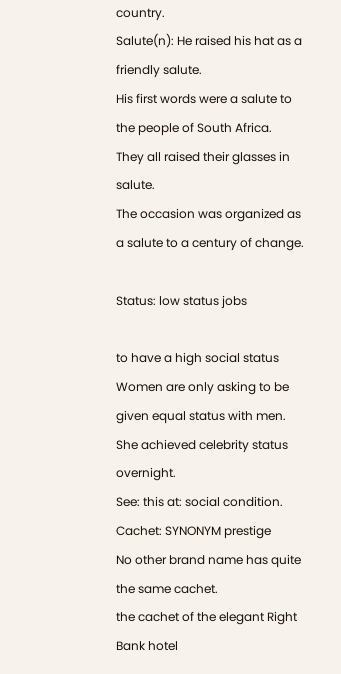country.
Salute(n): He raised his hat as a friendly salute.
His first words were a salute to the people of South Africa.
They all raised their glasses in salute.
The occasion was organized as a salute to a century of change.

Status: low status jobs

to have a high social status
Women are only asking to be given equal status with men.
She achieved celebrity status overnight.
See: this at: social condition.
Cachet: SYNONYM prestige
No other brand name has quite the same cachet.
the cachet of the elegant Right Bank hotel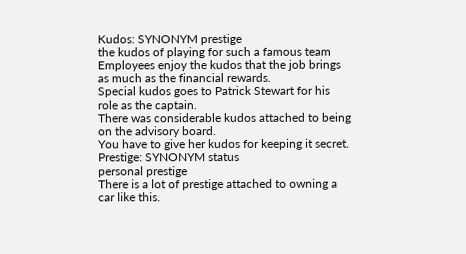Kudos: SYNONYM prestige
the kudos of playing for such a famous team
Employees enjoy the kudos that the job brings as much as the financial rewards.
Special kudos goes to Patrick Stewart for his role as the captain.
There was considerable kudos attached to being on the advisory board.
You have to give her kudos for keeping it secret.
Prestige: SYNONYM status
personal prestige
There is a lot of prestige attached to owning a car like this.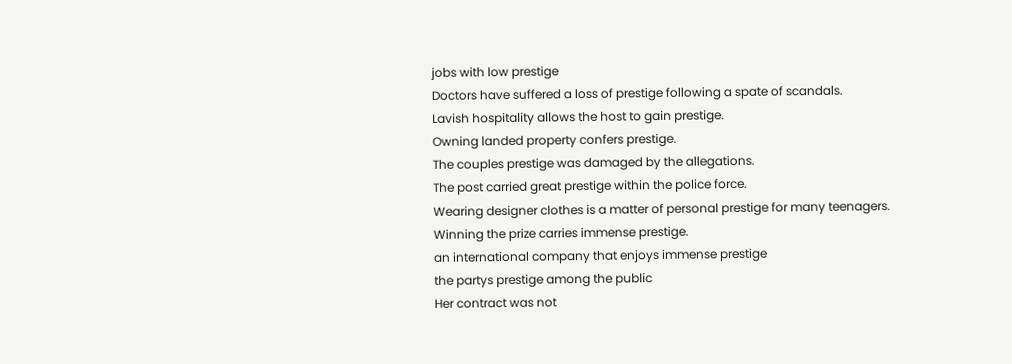jobs with low prestige
Doctors have suffered a loss of prestige following a spate of scandals.
Lavish hospitality allows the host to gain prestige.
Owning landed property confers prestige.
The couples prestige was damaged by the allegations.
The post carried great prestige within the police force.
Wearing designer clothes is a matter of personal prestige for many teenagers.
Winning the prize carries immense prestige.
an international company that enjoys immense prestige
the partys prestige among the public
Her contract was not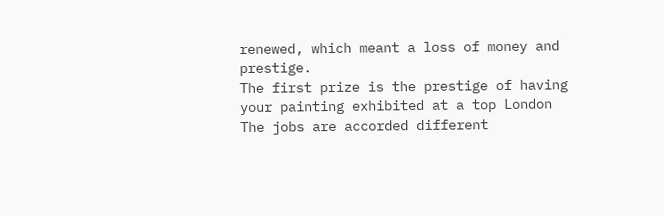renewed, which meant a loss of money and prestige.
The first prize is the prestige of having your painting exhibited at a top London
The jobs are accorded different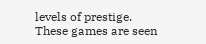levels of prestige.
These games are seen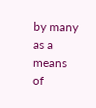by many as a means of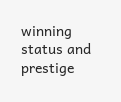winning status and prestige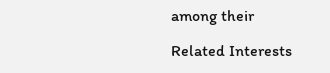among their

Related Interests